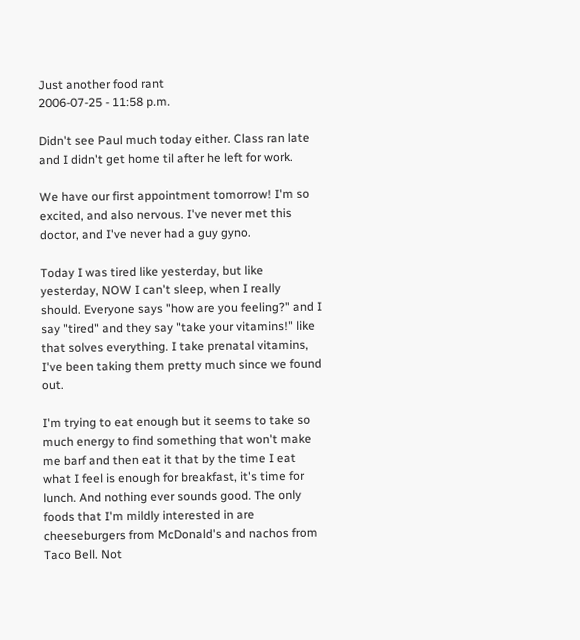Just another food rant
2006-07-25 - 11:58 p.m.

Didn't see Paul much today either. Class ran late and I didn't get home til after he left for work.

We have our first appointment tomorrow! I'm so excited, and also nervous. I've never met this doctor, and I've never had a guy gyno.

Today I was tired like yesterday, but like yesterday, NOW I can't sleep, when I really should. Everyone says "how are you feeling?" and I say "tired" and they say "take your vitamins!" like that solves everything. I take prenatal vitamins, I've been taking them pretty much since we found out.

I'm trying to eat enough but it seems to take so much energy to find something that won't make me barf and then eat it that by the time I eat what I feel is enough for breakfast, it's time for lunch. And nothing ever sounds good. The only foods that I'm mildly interested in are cheeseburgers from McDonald's and nachos from Taco Bell. Not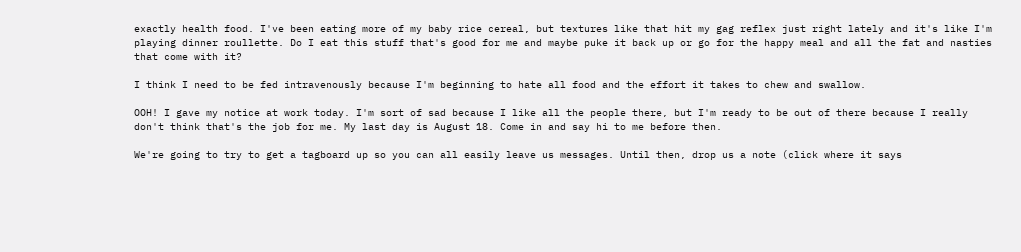exactly health food. I've been eating more of my baby rice cereal, but textures like that hit my gag reflex just right lately and it's like I'm playing dinner roullette. Do I eat this stuff that's good for me and maybe puke it back up or go for the happy meal and all the fat and nasties that come with it?

I think I need to be fed intravenously because I'm beginning to hate all food and the effort it takes to chew and swallow.

OOH! I gave my notice at work today. I'm sort of sad because I like all the people there, but I'm ready to be out of there because I really don't think that's the job for me. My last day is August 18. Come in and say hi to me before then.

We're going to try to get a tagboard up so you can all easily leave us messages. Until then, drop us a note (click where it says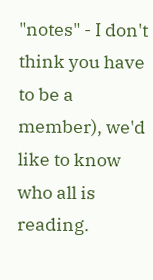"notes" - I don't think you have to be a member), we'd like to know who all is reading.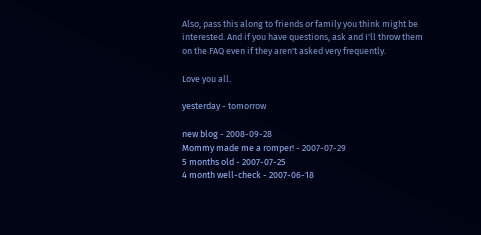Also, pass this along to friends or family you think might be interested. And if you have questions, ask and I'll throw them on the FAQ even if they aren't asked very frequently.

Love you all.

yesterday - tomorrow

new blog - 2008-09-28
Mommy made me a romper! - 2007-07-29
5 months old - 2007-07-25
4 month well-check - 2007-06-18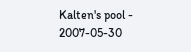Kalten's pool - 2007-05-30